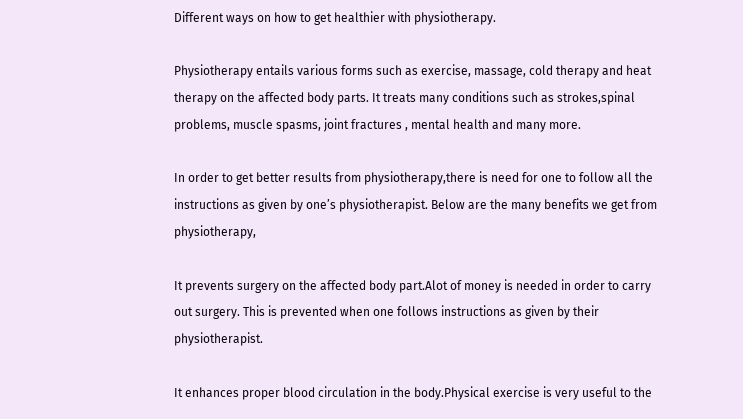Different ways on how to get healthier with physiotherapy.

Physiotherapy entails various forms such as exercise, massage, cold therapy and heat therapy on the affected body parts. It treats many conditions such as strokes,spinal problems, muscle spasms, joint fractures , mental health and many more.

In order to get better results from physiotherapy,there is need for one to follow all the instructions as given by one’s physiotherapist. Below are the many benefits we get from physiotherapy,

It prevents surgery on the affected body part.Alot of money is needed in order to carry out surgery. This is prevented when one follows instructions as given by their physiotherapist.

It enhances proper blood circulation in the body.Physical exercise is very useful to the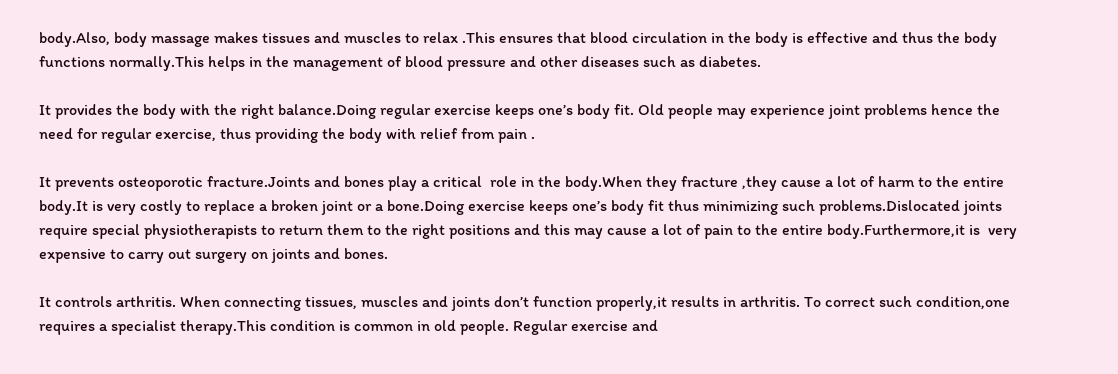body.Also, body massage makes tissues and muscles to relax .This ensures that blood circulation in the body is effective and thus the body functions normally.This helps in the management of blood pressure and other diseases such as diabetes.

It provides the body with the right balance.Doing regular exercise keeps one’s body fit. Old people may experience joint problems hence the need for regular exercise, thus providing the body with relief from pain .

It prevents osteoporotic fracture.Joints and bones play a critical  role in the body.When they fracture ,they cause a lot of harm to the entire body.It is very costly to replace a broken joint or a bone.Doing exercise keeps one’s body fit thus minimizing such problems.Dislocated joints require special physiotherapists to return them to the right positions and this may cause a lot of pain to the entire body.Furthermore,it is  very expensive to carry out surgery on joints and bones.

It controls arthritis. When connecting tissues, muscles and joints don’t function properly,it results in arthritis. To correct such condition,one requires a specialist therapy.This condition is common in old people. Regular exercise and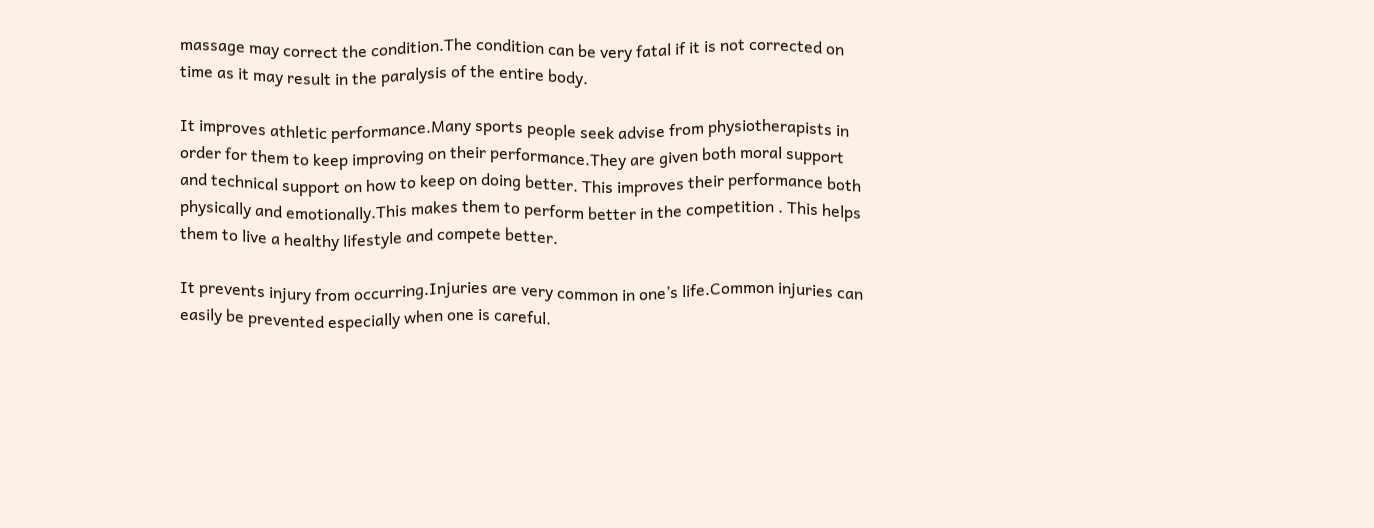massage may correct the condition.The condition can be very fatal if it is not corrected on time as it may result in the paralysis of the entire body.

It improves athletic performance.Many sports people seek advise from physiotherapists in order for them to keep improving on their performance.They are given both moral support and technical support on how to keep on doing better. This improves their performance both physically and emotionally.This makes them to perform better in the competition . This helps them to live a healthy lifestyle and compete better.

It prevents injury from occurring.Injuries are very common in one’s life.Common injuries can easily be prevented especially when one is careful.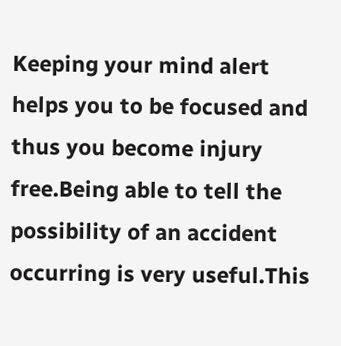Keeping your mind alert helps you to be focused and thus you become injury free.Being able to tell the possibility of an accident occurring is very useful.This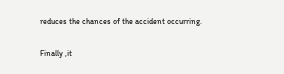reduces the chances of the accident occurring.

Finally ,it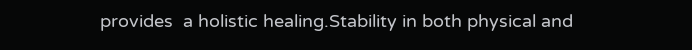provides  a holistic healing.Stability in both physical and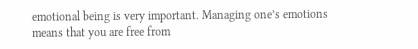emotional being is very important. Managing one’s emotions means that you are free from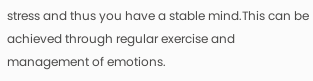stress and thus you have a stable mind.This can be achieved through regular exercise and management of emotions.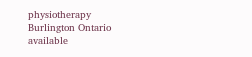physiotherapy Burlington Ontario available